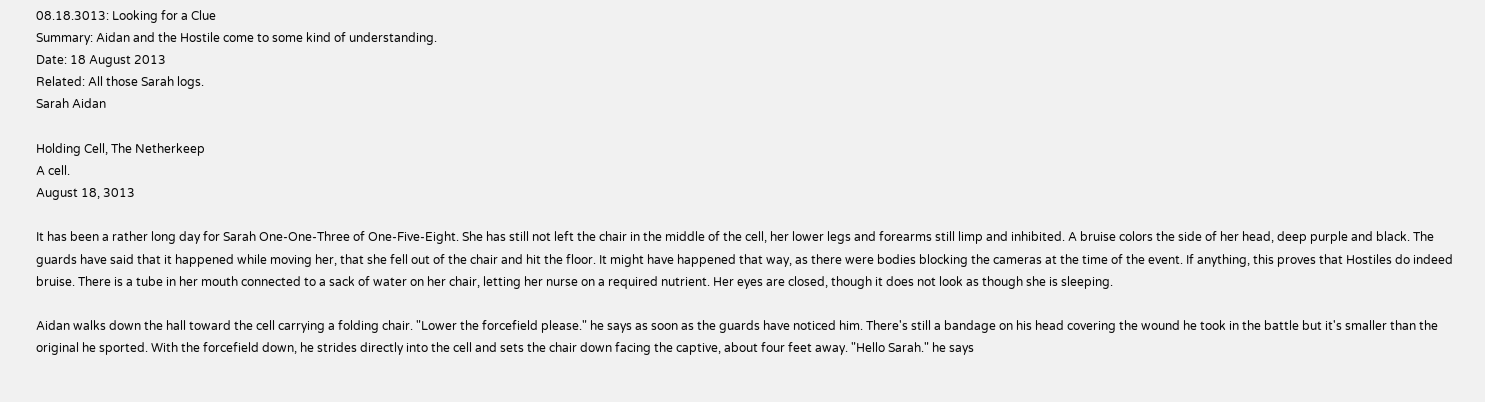08.18.3013: Looking for a Clue
Summary: Aidan and the Hostile come to some kind of understanding.
Date: 18 August 2013
Related: All those Sarah logs.
Sarah Aidan

Holding Cell, The Netherkeep
A cell.
August 18, 3013

It has been a rather long day for Sarah One-One-Three of One-Five-Eight. She has still not left the chair in the middle of the cell, her lower legs and forearms still limp and inhibited. A bruise colors the side of her head, deep purple and black. The guards have said that it happened while moving her, that she fell out of the chair and hit the floor. It might have happened that way, as there were bodies blocking the cameras at the time of the event. If anything, this proves that Hostiles do indeed bruise. There is a tube in her mouth connected to a sack of water on her chair, letting her nurse on a required nutrient. Her eyes are closed, though it does not look as though she is sleeping.

Aidan walks down the hall toward the cell carrying a folding chair. "Lower the forcefield please." he says as soon as the guards have noticed him. There's still a bandage on his head covering the wound he took in the battle but it's smaller than the original he sported. With the forcefield down, he strides directly into the cell and sets the chair down facing the captive, about four feet away. "Hello Sarah." he says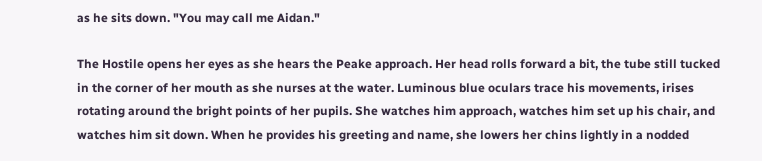as he sits down. "You may call me Aidan."

The Hostile opens her eyes as she hears the Peake approach. Her head rolls forward a bit, the tube still tucked in the corner of her mouth as she nurses at the water. Luminous blue oculars trace his movements, irises rotating around the bright points of her pupils. She watches him approach, watches him set up his chair, and watches him sit down. When he provides his greeting and name, she lowers her chins lightly in a nodded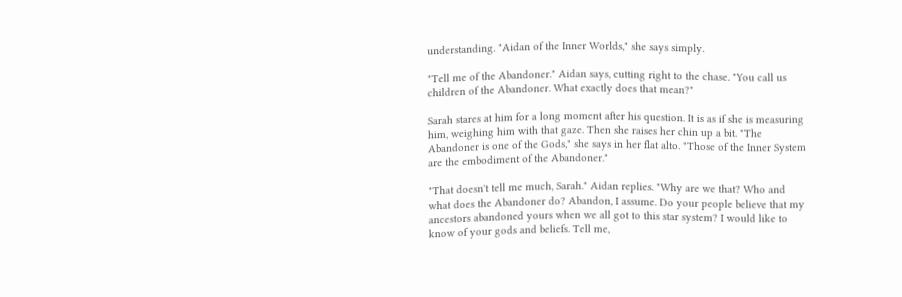understanding. "Aidan of the Inner Worlds," she says simply.

"Tell me of the Abandoner." Aidan says, cutting right to the chase. "You call us children of the Abandoner. What exactly does that mean?"

Sarah stares at him for a long moment after his question. It is as if she is measuring him, weighing him with that gaze. Then she raises her chin up a bit. "The Abandoner is one of the Gods," she says in her flat alto. "Those of the Inner System are the embodiment of the Abandoner."

"That doesn't tell me much, Sarah." Aidan replies. "Why are we that? Who and what does the Abandoner do? Abandon, I assume. Do your people believe that my ancestors abandoned yours when we all got to this star system? I would like to know of your gods and beliefs. Tell me,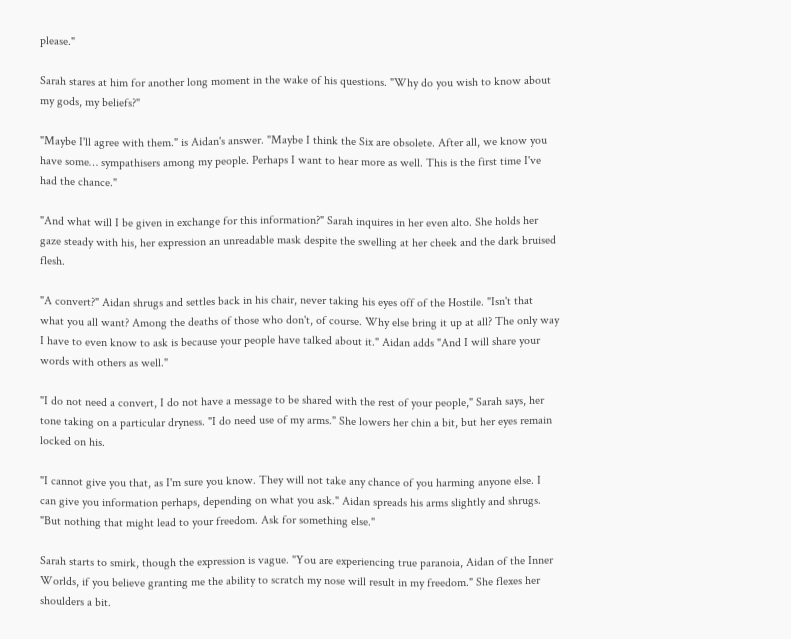please."

Sarah stares at him for another long moment in the wake of his questions. "Why do you wish to know about my gods, my beliefs?"

"Maybe I'll agree with them." is Aidan's answer. "Maybe I think the Six are obsolete. After all, we know you have some… sympathisers among my people. Perhaps I want to hear more as well. This is the first time I've had the chance."

"And what will I be given in exchange for this information?" Sarah inquires in her even alto. She holds her gaze steady with his, her expression an unreadable mask despite the swelling at her cheek and the dark bruised flesh.

"A convert?" Aidan shrugs and settles back in his chair, never taking his eyes off of the Hostile. "Isn't that what you all want? Among the deaths of those who don't, of course. Why else bring it up at all? The only way I have to even know to ask is because your people have talked about it." Aidan adds "And I will share your words with others as well."

"I do not need a convert, I do not have a message to be shared with the rest of your people," Sarah says, her tone taking on a particular dryness. "I do need use of my arms." She lowers her chin a bit, but her eyes remain locked on his.

"I cannot give you that, as I'm sure you know. They will not take any chance of you harming anyone else. I can give you information perhaps, depending on what you ask." Aidan spreads his arms slightly and shrugs. "But nothing that might lead to your freedom. Ask for something else."

Sarah starts to smirk, though the expression is vague. "You are experiencing true paranoia, Aidan of the Inner Worlds, if you believe granting me the ability to scratch my nose will result in my freedom." She flexes her shoulders a bit.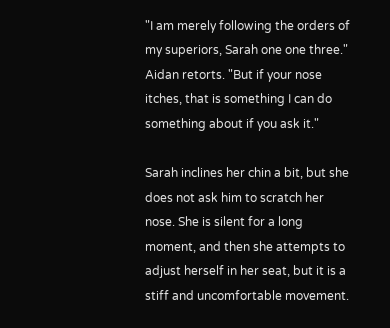"I am merely following the orders of my superiors, Sarah one one three." Aidan retorts. "But if your nose itches, that is something I can do something about if you ask it."

Sarah inclines her chin a bit, but she does not ask him to scratch her nose. She is silent for a long moment, and then she attempts to adjust herself in her seat, but it is a stiff and uncomfortable movement.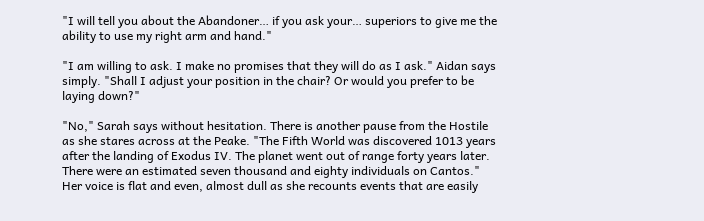"I will tell you about the Abandoner… if you ask your… superiors to give me the ability to use my right arm and hand."

"I am willing to ask. I make no promises that they will do as I ask." Aidan says simply. "Shall I adjust your position in the chair? Or would you prefer to be laying down?"

"No," Sarah says without hesitation. There is another pause from the Hostile as she stares across at the Peake. "The Fifth World was discovered 1013 years after the landing of Exodus IV. The planet went out of range forty years later. There were an estimated seven thousand and eighty individuals on Cantos." Her voice is flat and even, almost dull as she recounts events that are easily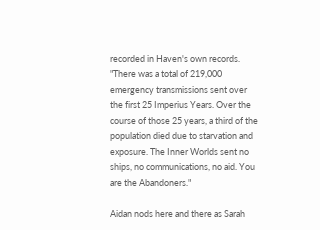recorded in Haven's own records. "There was a total of 219,000 emergency transmissions sent over the first 25 Imperius Years. Over the course of those 25 years, a third of the population died due to starvation and exposure. The Inner Worlds sent no ships, no communications, no aid. You are the Abandoners."

Aidan nods here and there as Sarah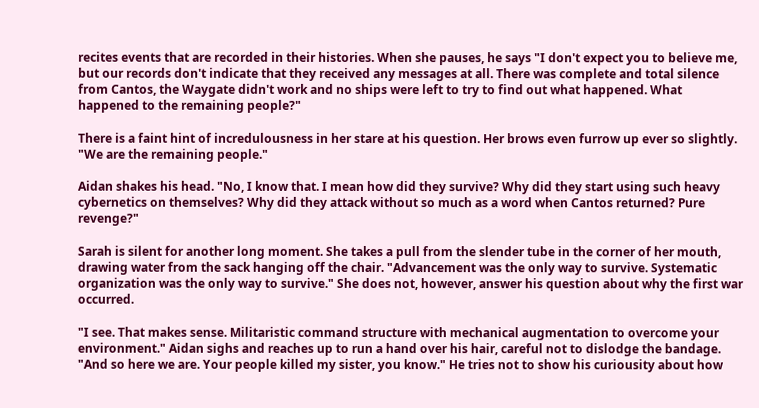recites events that are recorded in their histories. When she pauses, he says "I don't expect you to believe me, but our records don't indicate that they received any messages at all. There was complete and total silence from Cantos, the Waygate didn't work and no ships were left to try to find out what happened. What happened to the remaining people?"

There is a faint hint of incredulousness in her stare at his question. Her brows even furrow up ever so slightly. "We are the remaining people."

Aidan shakes his head. "No, I know that. I mean how did they survive? Why did they start using such heavy cybernetics on themselves? Why did they attack without so much as a word when Cantos returned? Pure revenge?"

Sarah is silent for another long moment. She takes a pull from the slender tube in the corner of her mouth, drawing water from the sack hanging off the chair. "Advancement was the only way to survive. Systematic organization was the only way to survive." She does not, however, answer his question about why the first war occurred.

"I see. That makes sense. Militaristic command structure with mechanical augmentation to overcome your environment." Aidan sighs and reaches up to run a hand over his hair, careful not to dislodge the bandage. "And so here we are. Your people killed my sister, you know." He tries not to show his curiousity about how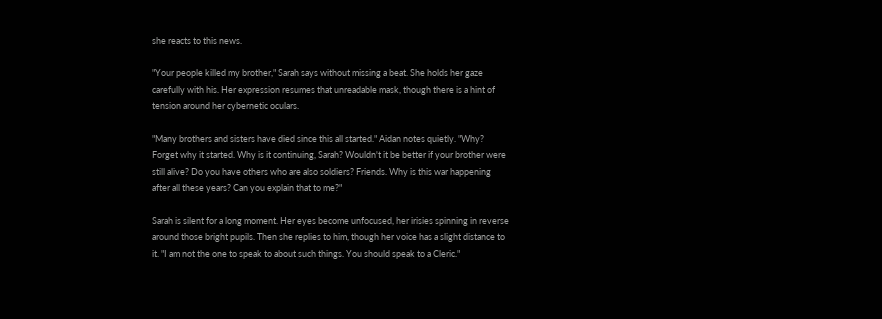she reacts to this news.

"Your people killed my brother," Sarah says without missing a beat. She holds her gaze carefully with his. Her expression resumes that unreadable mask, though there is a hint of tension around her cybernetic oculars.

"Many brothers and sisters have died since this all started." Aidan notes quietly. "Why? Forget why it started. Why is it continuing, Sarah? Wouldn't it be better if your brother were still alive? Do you have others who are also soldiers? Friends. Why is this war happening after all these years? Can you explain that to me?"

Sarah is silent for a long moment. Her eyes become unfocused, her irisies spinning in reverse around those bright pupils. Then she replies to him, though her voice has a slight distance to it. "I am not the one to speak to about such things. You should speak to a Cleric."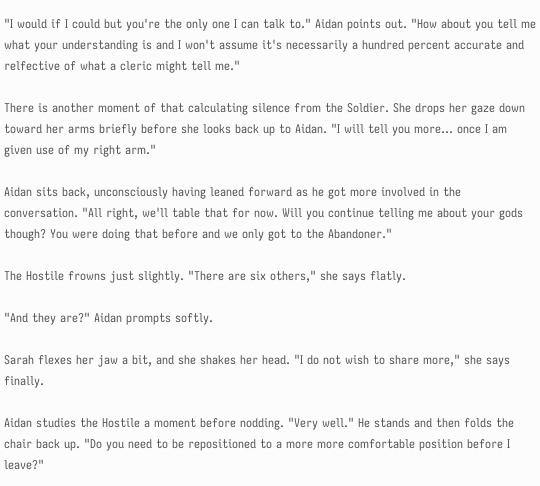"I would if I could but you're the only one I can talk to." Aidan points out. "How about you tell me what your understanding is and I won't assume it's necessarily a hundred percent accurate and relfective of what a cleric might tell me."

There is another moment of that calculating silence from the Soldier. She drops her gaze down toward her arms briefly before she looks back up to Aidan. "I will tell you more… once I am given use of my right arm."

Aidan sits back, unconsciously having leaned forward as he got more involved in the conversation. "All right, we'll table that for now. Will you continue telling me about your gods though? You were doing that before and we only got to the Abandoner."

The Hostile frowns just slightly. "There are six others," she says flatly.

"And they are?" Aidan prompts softly.

Sarah flexes her jaw a bit, and she shakes her head. "I do not wish to share more," she says finally.

Aidan studies the Hostile a moment before nodding. "Very well." He stands and then folds the chair back up. "Do you need to be repositioned to a more more comfortable position before I leave?"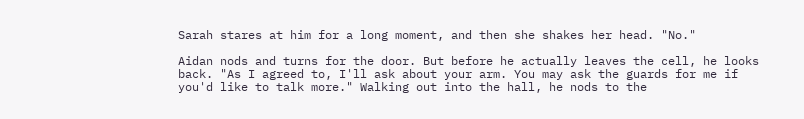Sarah stares at him for a long moment, and then she shakes her head. "No."

Aidan nods and turns for the door. But before he actually leaves the cell, he looks back. "As I agreed to, I'll ask about your arm. You may ask the guards for me if you'd like to talk more." Walking out into the hall, he nods to the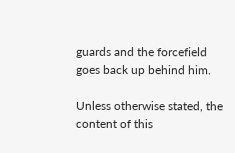guards and the forcefield goes back up behind him.

Unless otherwise stated, the content of this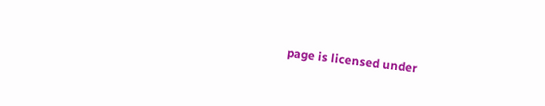page is licensed under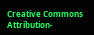Creative Commons Attribution-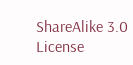ShareAlike 3.0 License